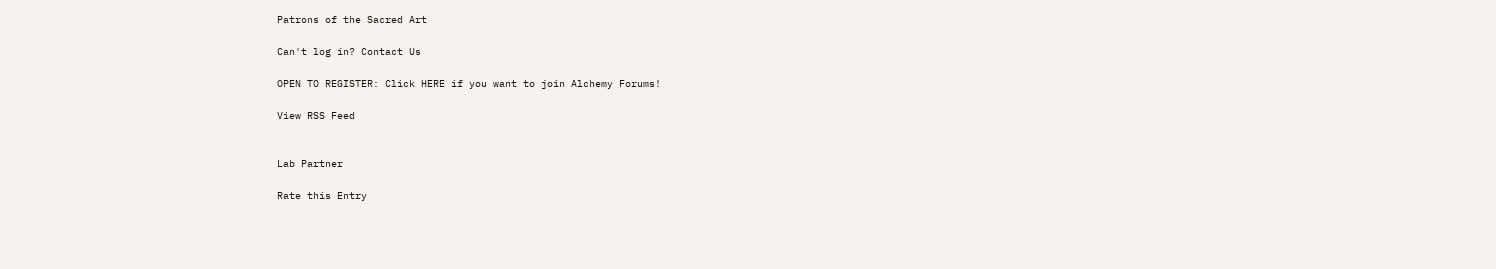Patrons of the Sacred Art

Can't log in? Contact Us

OPEN TO REGISTER: Click HERE if you want to join Alchemy Forums!

View RSS Feed


Lab Partner

Rate this Entry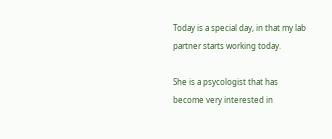Today is a special day, in that my lab partner starts working today.

She is a psycologist that has become very interested in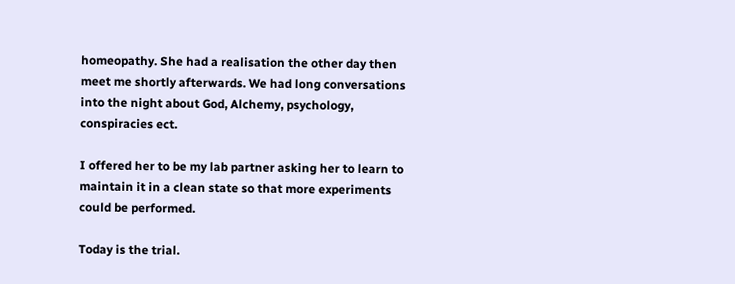homeopathy. She had a realisation the other day then meet me shortly afterwards. We had long conversations into the night about God, Alchemy, psychology, conspiracies ect.

I offered her to be my lab partner asking her to learn to maintain it in a clean state so that more experiments could be performed.

Today is the trial.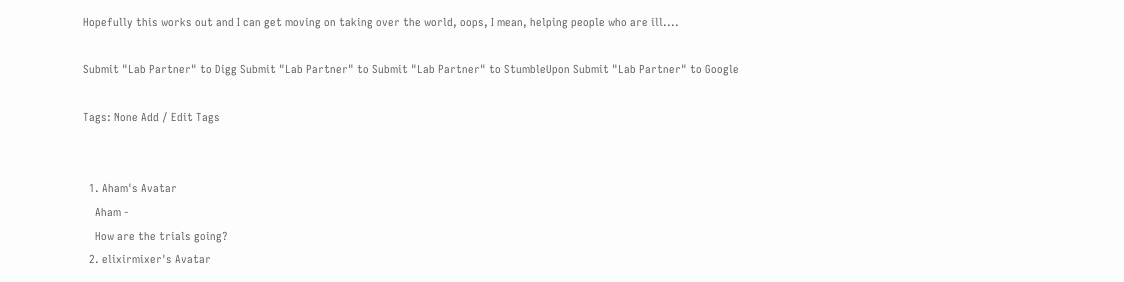Hopefully this works out and I can get moving on taking over the world, oops, I mean, helping people who are ill....

Submit "Lab Partner" to Digg Submit "Lab Partner" to Submit "Lab Partner" to StumbleUpon Submit "Lab Partner" to Google

Tags: None Add / Edit Tags


  1. Aham's Avatar
    Aham -
    How are the trials going?
  2. elixirmixer's Avatar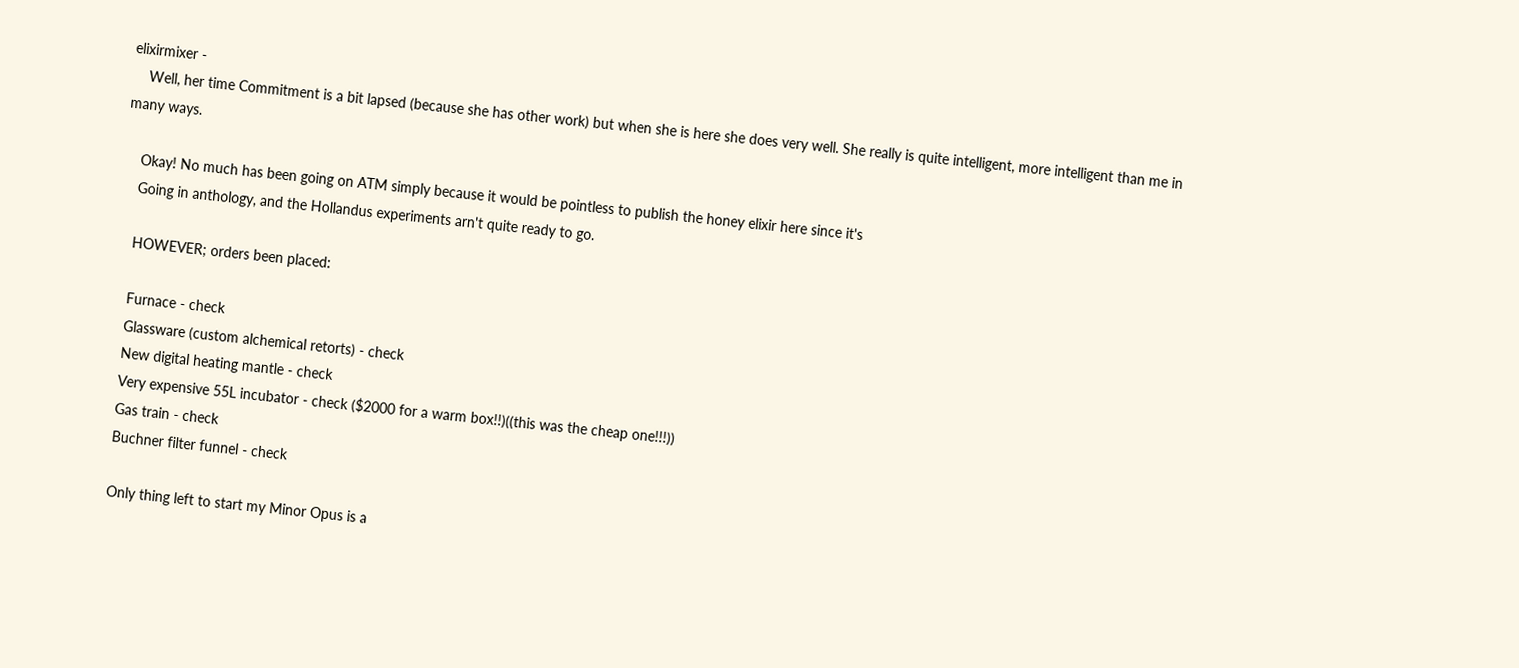elixirmixer -
    Well, her time Commitment is a bit lapsed (because she has other work) but when she is here she does very well. She really is quite intelligent, more intelligent than me in many ways.

    Okay! No much has been going on ATM simply because it would be pointless to publish the honey elixir here since it's
    Going in anthology, and the Hollandus experiments arn't quite ready to go.

    HOWEVER; orders been placed:

    Furnace - check
    Glassware (custom alchemical retorts) - check
    New digital heating mantle - check
    Very expensive 55L incubator - check ($2000 for a warm box!!)((this was the cheap one!!!))
    Gas train - check
    Buchner filter funnel - check

    Only thing left to start my Minor Opus is a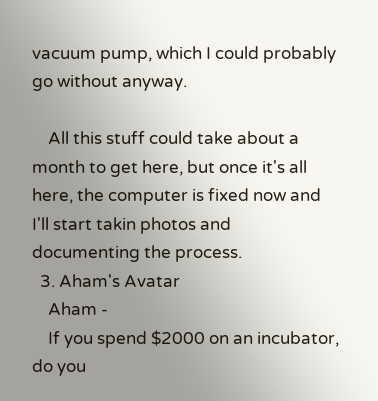vacuum pump, which I could probably go without anyway.

    All this stuff could take about a month to get here, but once it's all here, the computer is fixed now and I'll start takin photos and documenting the process.
  3. Aham's Avatar
    Aham -
    If you spend $2000 on an incubator, do you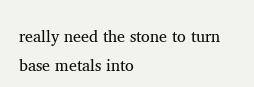really need the stone to turn base metals into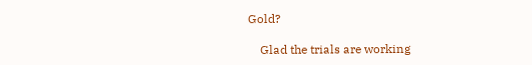Gold?

    Glad the trials are working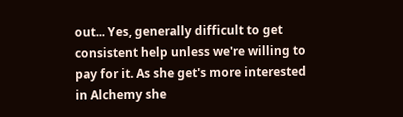out... Yes, generally difficult to get consistent help unless we're willing to pay for it. As she get's more interested in Alchemy she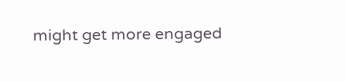might get more engaged